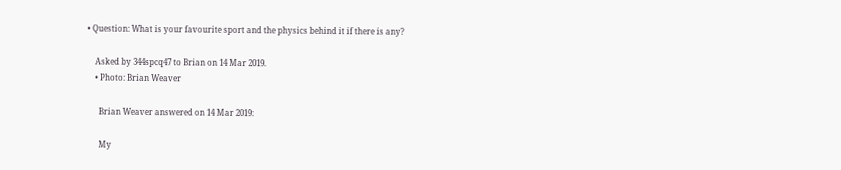• Question: What is your favourite sport and the physics behind it if there is any?

    Asked by 344spcq47 to Brian on 14 Mar 2019.
    • Photo: Brian Weaver

      Brian Weaver answered on 14 Mar 2019:

      My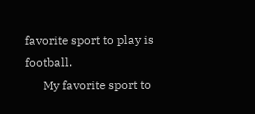favorite sport to play is football.
      My favorite sport to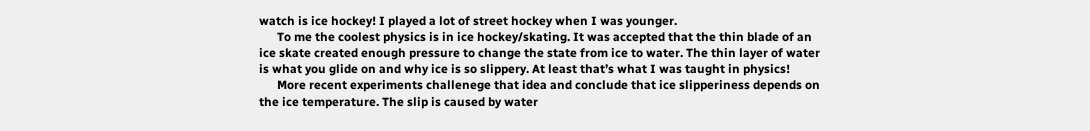watch is ice hockey! I played a lot of street hockey when I was younger.
      To me the coolest physics is in ice hockey/skating. It was accepted that the thin blade of an ice skate created enough pressure to change the state from ice to water. The thin layer of water is what you glide on and why ice is so slippery. At least that’s what I was taught in physics!
      More recent experiments challenege that idea and conclude that ice slipperiness depends on the ice temperature. The slip is caused by water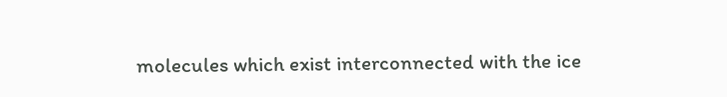molecules which exist interconnected with the ice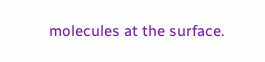molecules at the surface.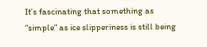It’s fascinating that something as “simple” as ice slipperiness is still being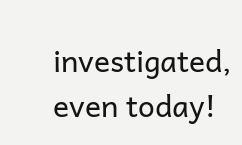investigated, even today!